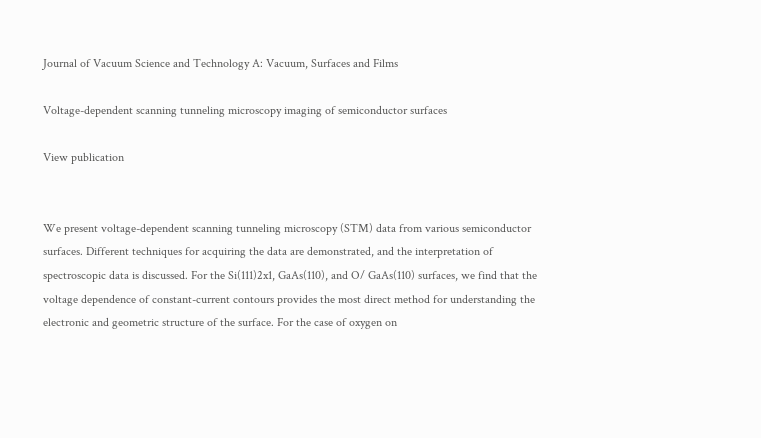Journal of Vacuum Science and Technology A: Vacuum, Surfaces and Films

Voltage-dependent scanning tunneling microscopy imaging of semiconductor surfaces

View publication


We present voltage-dependent scanning tunneling microscopy (STM) data from various semiconductor surfaces. Different techniques for acquiring the data are demonstrated, and the interpretation of spectroscopic data is discussed. For the Si(111)2x1, GaAs(110), and O/ GaAs(110) surfaces, we find that the voltage dependence of constant-current contours provides the most direct method for understanding the electronic and geometric structure of the surface. For the case of oxygen on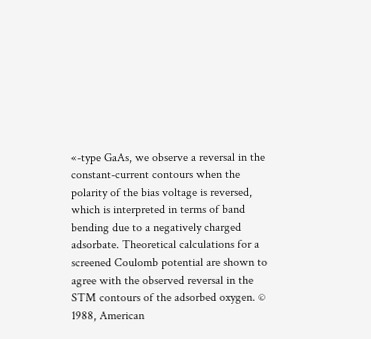«-type GaAs, we observe a reversal in the constant-current contours when the polarity of the bias voltage is reversed, which is interpreted in terms of band bending due to a negatively charged adsorbate. Theoretical calculations for a screened Coulomb potential are shown to agree with the observed reversal in the STM contours of the adsorbed oxygen. © 1988, American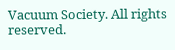Vacuum Society. All rights reserved.